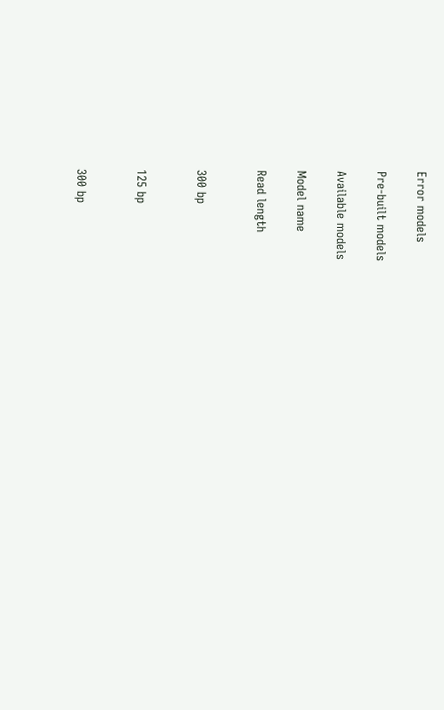Error models

Pre-built models

Available models

Model name

Read length


300 bp


125 bp


300 bp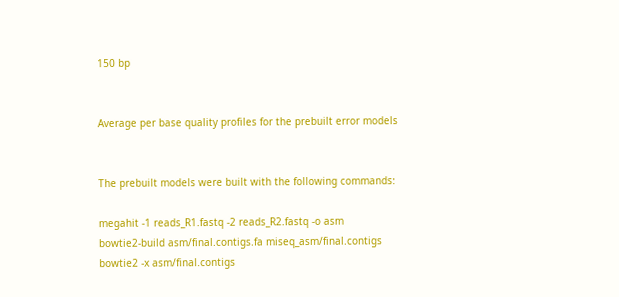150 bp


Average per base quality profiles for the prebuilt error models


The prebuilt models were built with the following commands:

megahit -1 reads_R1.fastq -2 reads_R2.fastq -o asm
bowtie2-build asm/final.contigs.fa miseq_asm/final.contigs
bowtie2 -x asm/final.contigs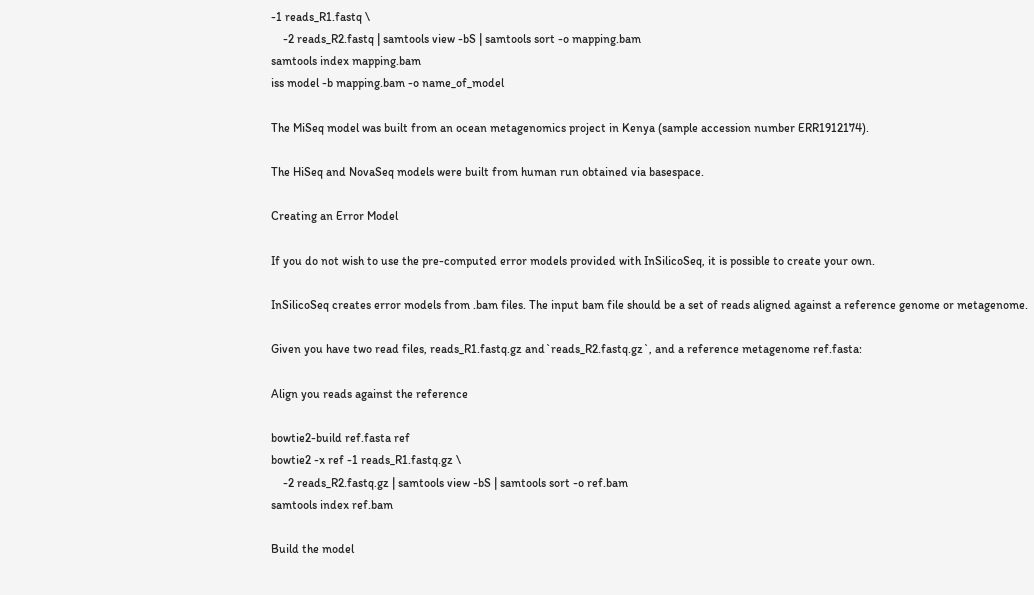-1 reads_R1.fastq \
    -2 reads_R2.fastq | samtools view -bS | samtools sort -o mapping.bam
samtools index mapping.bam
iss model -b mapping.bam -o name_of_model

The MiSeq model was built from an ocean metagenomics project in Kenya (sample accession number ERR1912174).

The HiSeq and NovaSeq models were built from human run obtained via basespace.

Creating an Error Model

If you do not wish to use the pre-computed error models provided with InSilicoSeq, it is possible to create your own.

InSilicoSeq creates error models from .bam files. The input bam file should be a set of reads aligned against a reference genome or metagenome.

Given you have two read files, reads_R1.fastq.gz and`reads_R2.fastq.gz`, and a reference metagenome ref.fasta:

Align you reads against the reference

bowtie2-build ref.fasta ref
bowtie2 -x ref -1 reads_R1.fastq.gz \
    -2 reads_R2.fastq.gz | samtools view -bS | samtools sort -o ref.bam
samtools index ref.bam

Build the model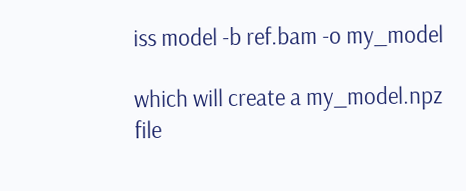iss model -b ref.bam -o my_model

which will create a my_model.npz file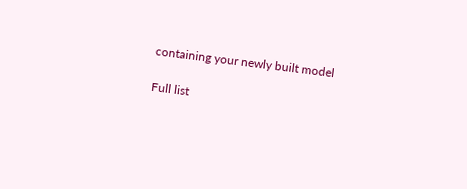containing your newly built model

Full list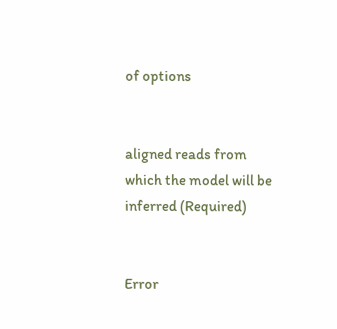of options


aligned reads from which the model will be inferred (Required)


Error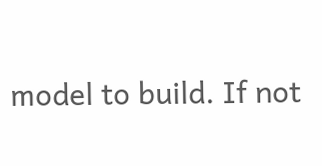model to build. If not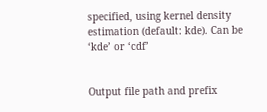specified, using kernel density estimation (default: kde). Can be ‘kde’ or ‘cdf’


Output file path and prefix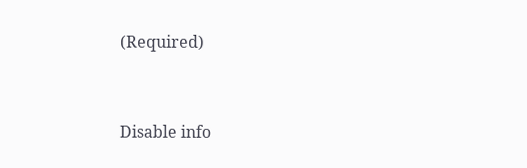(Required)


Disable info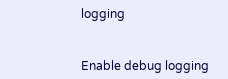logging


Enable debug logging